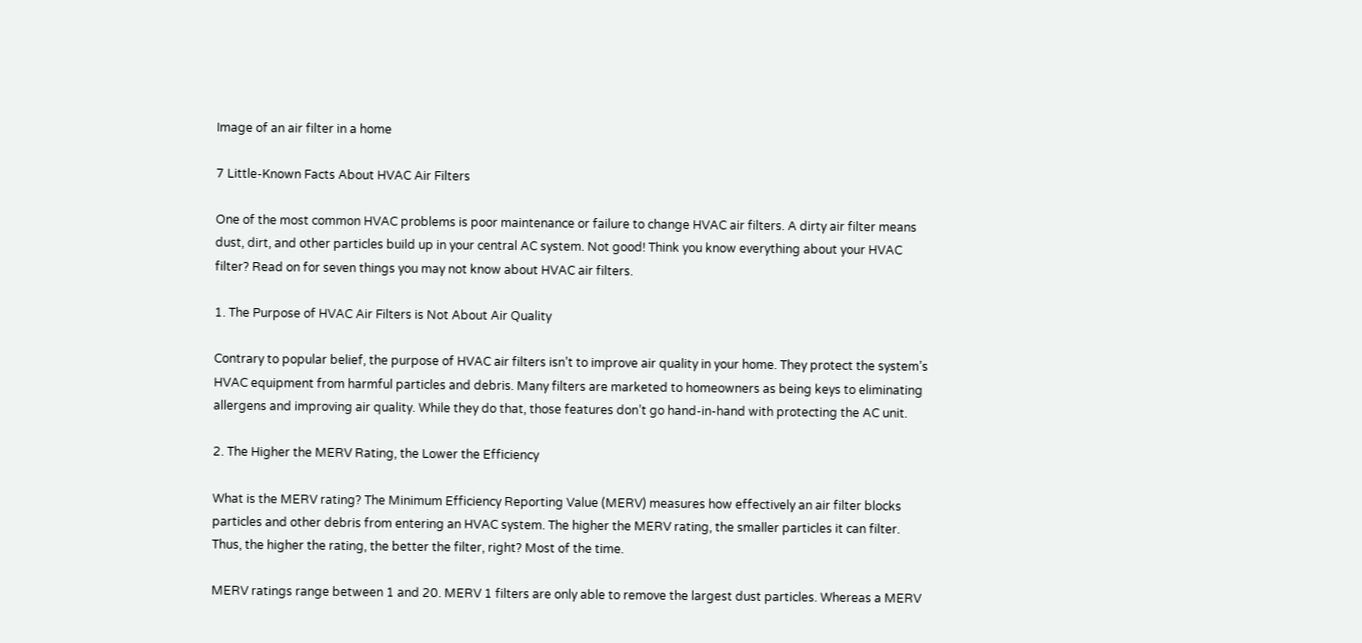Image of an air filter in a home

7 Little-Known Facts About HVAC Air Filters

One of the most common HVAC problems is poor maintenance or failure to change HVAC air filters. A dirty air filter means dust, dirt, and other particles build up in your central AC system. Not good! Think you know everything about your HVAC filter? Read on for seven things you may not know about HVAC air filters.

1. The Purpose of HVAC Air Filters is Not About Air Quality

Contrary to popular belief, the purpose of HVAC air filters isn’t to improve air quality in your home. They protect the system’s HVAC equipment from harmful particles and debris. Many filters are marketed to homeowners as being keys to eliminating allergens and improving air quality. While they do that, those features don’t go hand-in-hand with protecting the AC unit.

2. The Higher the MERV Rating, the Lower the Efficiency

What is the MERV rating? The Minimum Efficiency Reporting Value (MERV) measures how effectively an air filter blocks particles and other debris from entering an HVAC system. The higher the MERV rating, the smaller particles it can filter. Thus, the higher the rating, the better the filter, right? Most of the time.

MERV ratings range between 1 and 20. MERV 1 filters are only able to remove the largest dust particles. Whereas a MERV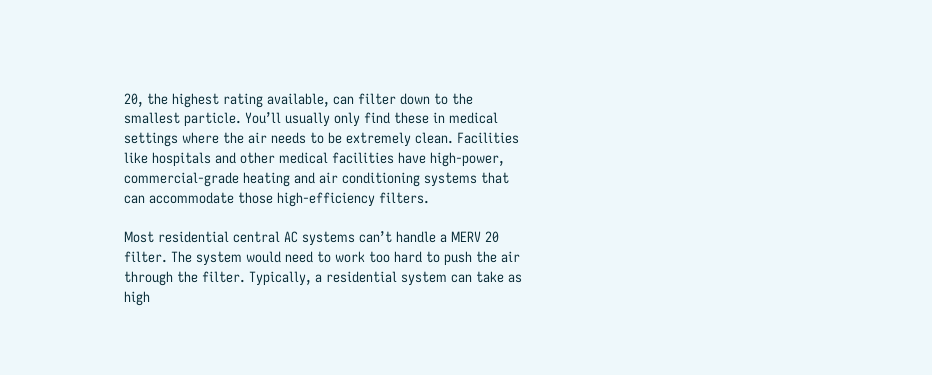20, the highest rating available, can filter down to the smallest particle. You’ll usually only find these in medical settings where the air needs to be extremely clean. Facilities like hospitals and other medical facilities have high-power, commercial-grade heating and air conditioning systems that can accommodate those high-efficiency filters.

Most residential central AC systems can’t handle a MERV 20 filter. The system would need to work too hard to push the air through the filter. Typically, a residential system can take as high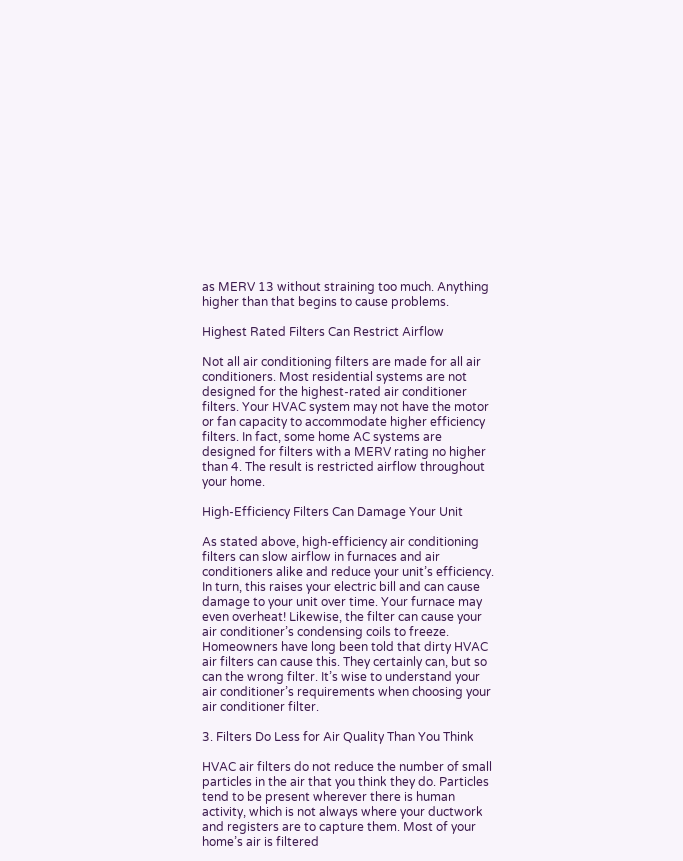as MERV 13 without straining too much. Anything higher than that begins to cause problems.

Highest Rated Filters Can Restrict Airflow

Not all air conditioning filters are made for all air conditioners. Most residential systems are not designed for the highest-rated air conditioner filters. Your HVAC system may not have the motor or fan capacity to accommodate higher efficiency filters. In fact, some home AC systems are designed for filters with a MERV rating no higher than 4. The result is restricted airflow throughout your home.

High-Efficiency Filters Can Damage Your Unit

As stated above, high-efficiency air conditioning filters can slow airflow in furnaces and air conditioners alike and reduce your unit’s efficiency. In turn, this raises your electric bill and can cause damage to your unit over time. Your furnace may even overheat! Likewise, the filter can cause your air conditioner’s condensing coils to freeze. Homeowners have long been told that dirty HVAC air filters can cause this. They certainly can, but so can the wrong filter. It’s wise to understand your air conditioner’s requirements when choosing your air conditioner filter.

3. Filters Do Less for Air Quality Than You Think

HVAC air filters do not reduce the number of small particles in the air that you think they do. Particles tend to be present wherever there is human activity, which is not always where your ductwork and registers are to capture them. Most of your home’s air is filtered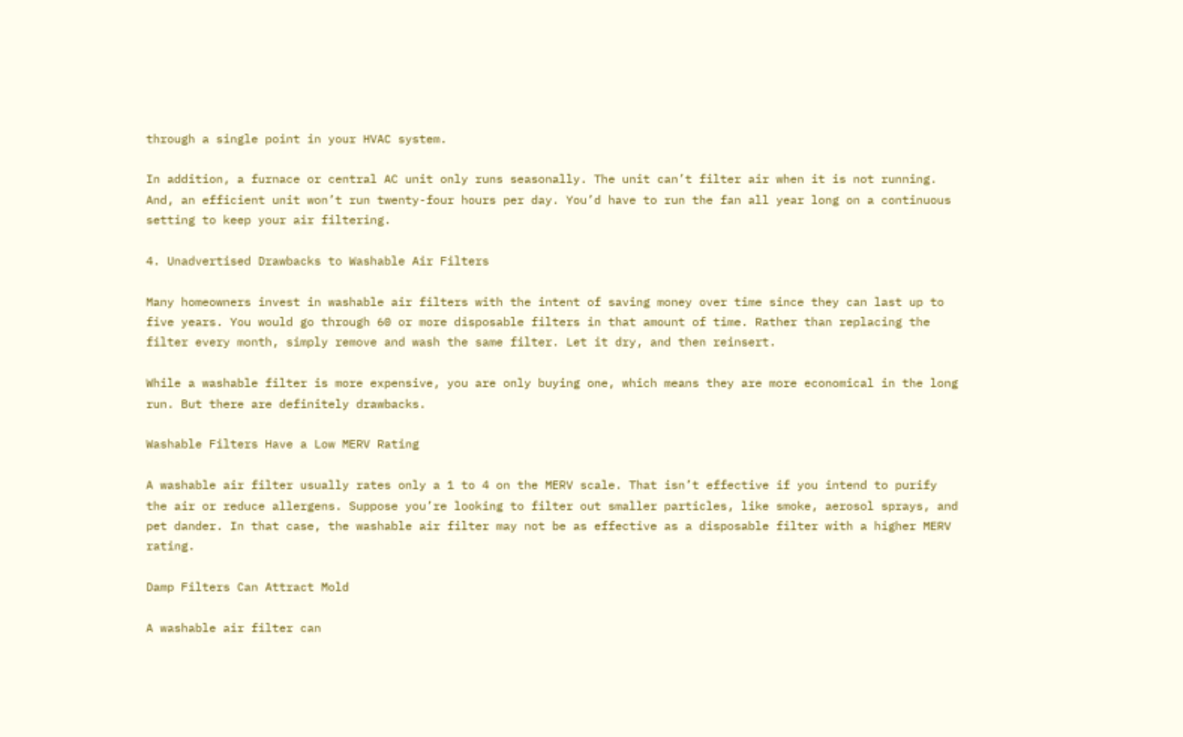through a single point in your HVAC system.

In addition, a furnace or central AC unit only runs seasonally. The unit can’t filter air when it is not running. And, an efficient unit won’t run twenty-four hours per day. You’d have to run the fan all year long on a continuous setting to keep your air filtering.

4. Unadvertised Drawbacks to Washable Air Filters

Many homeowners invest in washable air filters with the intent of saving money over time since they can last up to five years. You would go through 60 or more disposable filters in that amount of time. Rather than replacing the filter every month, simply remove and wash the same filter. Let it dry, and then reinsert.

While a washable filter is more expensive, you are only buying one, which means they are more economical in the long run. But there are definitely drawbacks.

Washable Filters Have a Low MERV Rating

A washable air filter usually rates only a 1 to 4 on the MERV scale. That isn’t effective if you intend to purify the air or reduce allergens. Suppose you’re looking to filter out smaller particles, like smoke, aerosol sprays, and pet dander. In that case, the washable air filter may not be as effective as a disposable filter with a higher MERV rating.

Damp Filters Can Attract Mold

A washable air filter can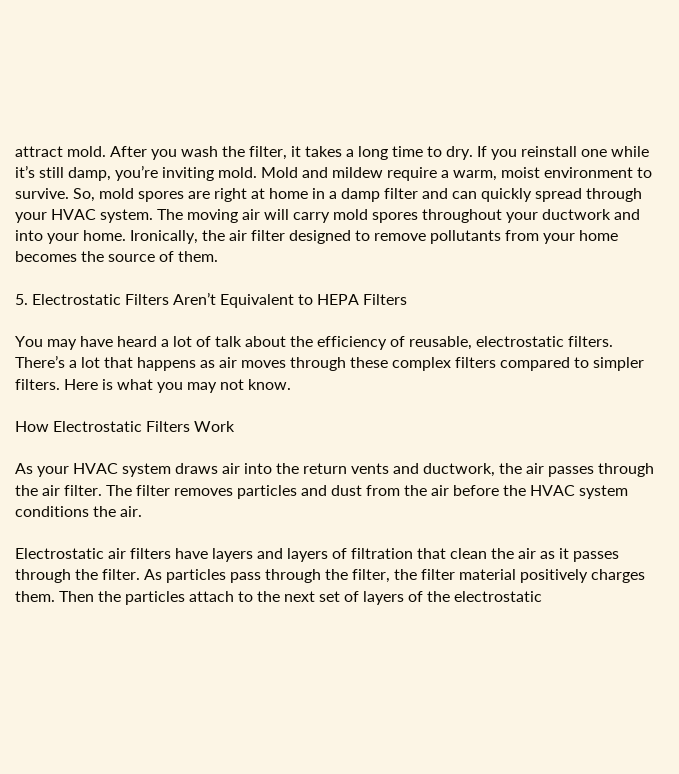attract mold. After you wash the filter, it takes a long time to dry. If you reinstall one while it’s still damp, you’re inviting mold. Mold and mildew require a warm, moist environment to survive. So, mold spores are right at home in a damp filter and can quickly spread through your HVAC system. The moving air will carry mold spores throughout your ductwork and into your home. Ironically, the air filter designed to remove pollutants from your home becomes the source of them.

5. Electrostatic Filters Aren’t Equivalent to HEPA Filters

You may have heard a lot of talk about the efficiency of reusable, electrostatic filters. There’s a lot that happens as air moves through these complex filters compared to simpler filters. Here is what you may not know.

How Electrostatic Filters Work

As your HVAC system draws air into the return vents and ductwork, the air passes through the air filter. The filter removes particles and dust from the air before the HVAC system conditions the air.

Electrostatic air filters have layers and layers of filtration that clean the air as it passes through the filter. As particles pass through the filter, the filter material positively charges them. Then the particles attach to the next set of layers of the electrostatic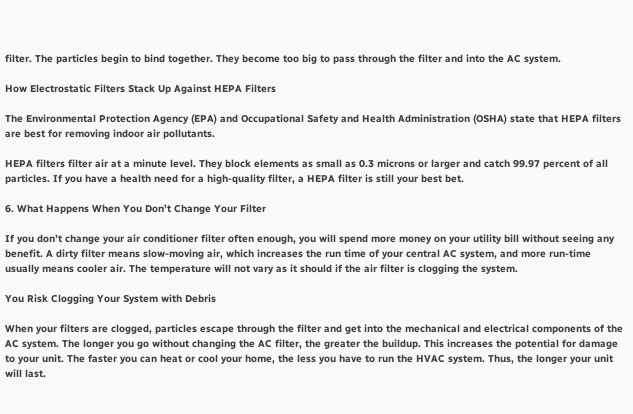filter. The particles begin to bind together. They become too big to pass through the filter and into the AC system.

How Electrostatic Filters Stack Up Against HEPA Filters

The Environmental Protection Agency (EPA) and Occupational Safety and Health Administration (OSHA) state that HEPA filters are best for removing indoor air pollutants.

HEPA filters filter air at a minute level. They block elements as small as 0.3 microns or larger and catch 99.97 percent of all particles. If you have a health need for a high-quality filter, a HEPA filter is still your best bet.

6. What Happens When You Don’t Change Your Filter

If you don’t change your air conditioner filter often enough, you will spend more money on your utility bill without seeing any benefit. A dirty filter means slow-moving air, which increases the run time of your central AC system, and more run-time usually means cooler air. The temperature will not vary as it should if the air filter is clogging the system.

You Risk Clogging Your System with Debris

When your filters are clogged, particles escape through the filter and get into the mechanical and electrical components of the AC system. The longer you go without changing the AC filter, the greater the buildup. This increases the potential for damage to your unit. The faster you can heat or cool your home, the less you have to run the HVAC system. Thus, the longer your unit will last.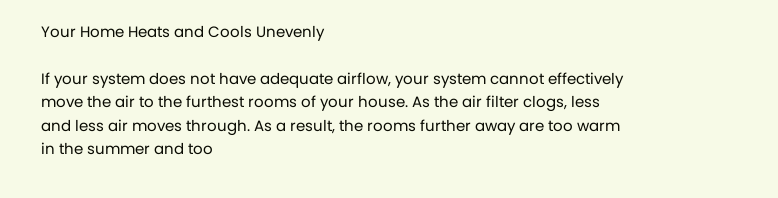Your Home Heats and Cools Unevenly

If your system does not have adequate airflow, your system cannot effectively move the air to the furthest rooms of your house. As the air filter clogs, less and less air moves through. As a result, the rooms further away are too warm in the summer and too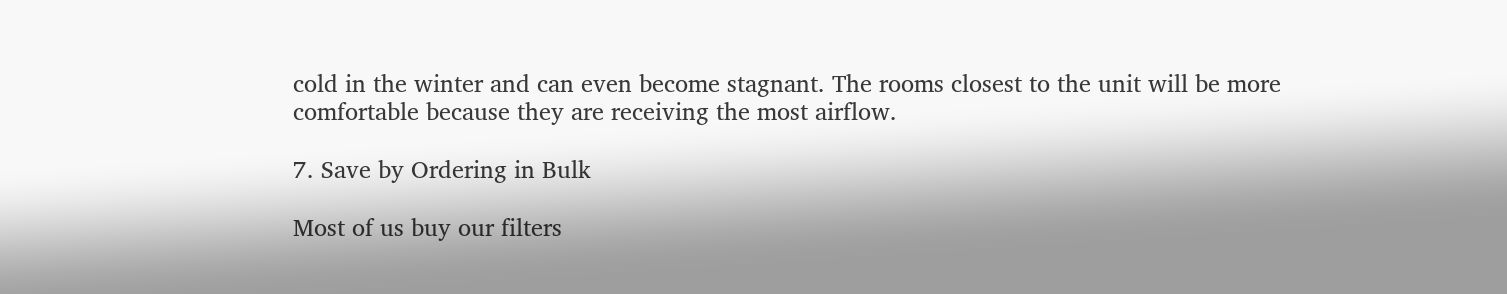cold in the winter and can even become stagnant. The rooms closest to the unit will be more comfortable because they are receiving the most airflow.

7. Save by Ordering in Bulk

Most of us buy our filters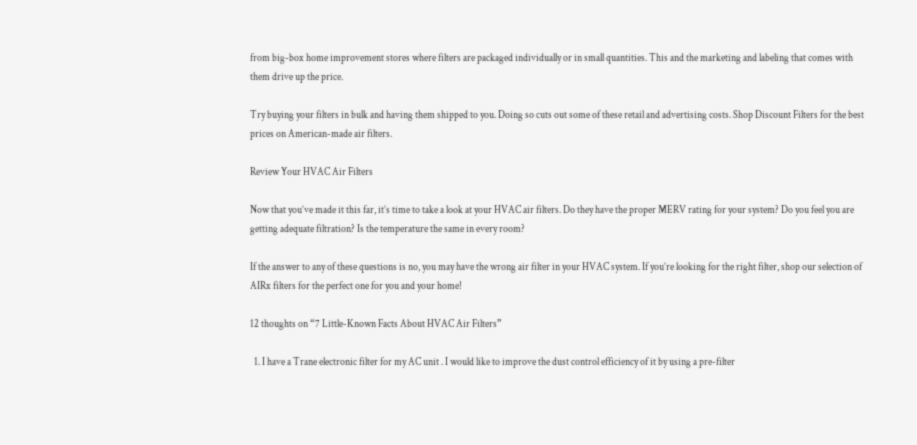from big-box home improvement stores where filters are packaged individually or in small quantities. This and the marketing and labeling that comes with them drive up the price.

Try buying your filters in bulk and having them shipped to you. Doing so cuts out some of these retail and advertising costs. Shop Discount Filters for the best prices on American-made air filters.

Review Your HVAC Air Filters

Now that you’ve made it this far, it’s time to take a look at your HVAC air filters. Do they have the proper MERV rating for your system? Do you feel you are getting adequate filtration? Is the temperature the same in every room?

If the answer to any of these questions is no, you may have the wrong air filter in your HVAC system. If you’re looking for the right filter, shop our selection of AIRx filters for the perfect one for you and your home!

12 thoughts on “7 Little-Known Facts About HVAC Air Filters”

  1. I have a Trane electronic filter for my AC unit . I would like to improve the dust control efficiency of it by using a pre-filter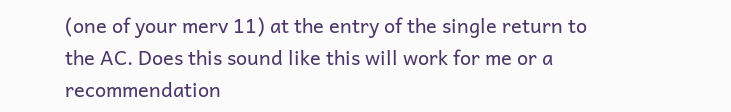(one of your merv 11) at the entry of the single return to the AC. Does this sound like this will work for me or a recommendation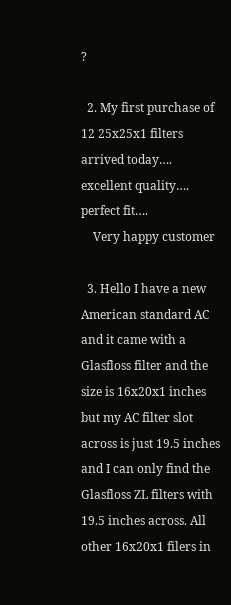?

  2. My first purchase of 12 25x25x1 filters arrived today…. excellent quality…. perfect fit….
    Very happy customer

  3. Hello I have a new American standard AC and it came with a Glasfloss filter and the size is 16x20x1 inches but my AC filter slot across is just 19.5 inches and I can only find the Glasfloss ZL filters with 19.5 inches across. All other 16x20x1 filers in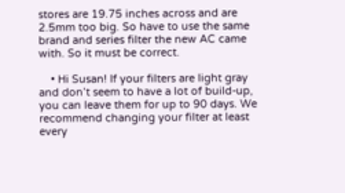stores are 19.75 inches across and are 2.5mm too big. So have to use the same brand and series filter the new AC came with. So it must be correct.

    • Hi Susan! If your filters are light gray and don’t seem to have a lot of build-up, you can leave them for up to 90 days. We recommend changing your filter at least every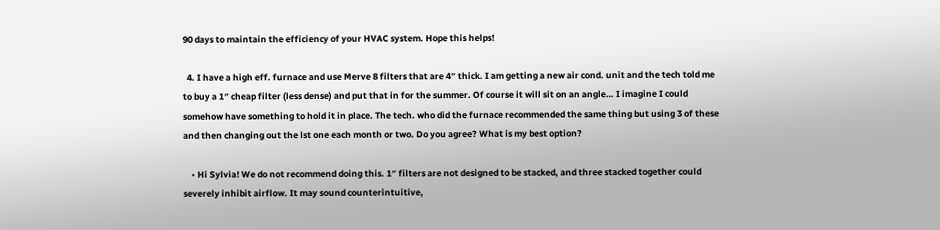90 days to maintain the efficiency of your HVAC system. Hope this helps!

  4. I have a high eff. furnace and use Merve 8 filters that are 4″ thick. I am getting a new air cond. unit and the tech told me to buy a 1″ cheap filter (less dense) and put that in for the summer. Of course it will sit on an angle… I imagine I could somehow have something to hold it in place. The tech. who did the furnace recommended the same thing but using 3 of these and then changing out the lst one each month or two. Do you agree? What is my best option?

    • Hi Sylvia! We do not recommend doing this. 1″ filters are not designed to be stacked, and three stacked together could severely inhibit airflow. It may sound counterintuitive,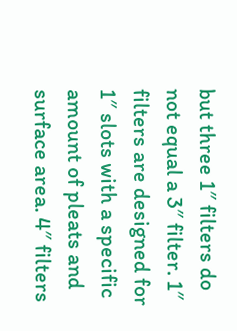but three 1″ filters do not equal a 3″ filter. 1″ filters are designed for 1″ slots with a specific amount of pleats and surface area. 4″ filters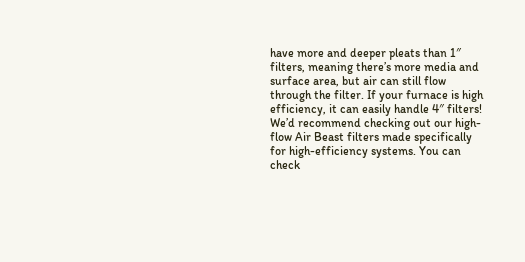have more and deeper pleats than 1″ filters, meaning there’s more media and surface area, but air can still flow through the filter. If your furnace is high efficiency, it can easily handle 4″ filters! We’d recommend checking out our high-flow Air Beast filters made specifically for high-efficiency systems. You can check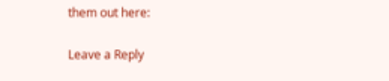them out here:

Leave a Reply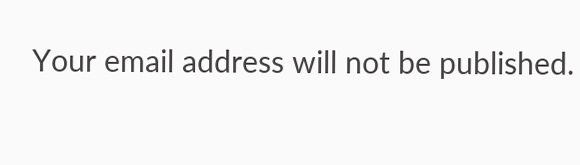Your email address will not be published.